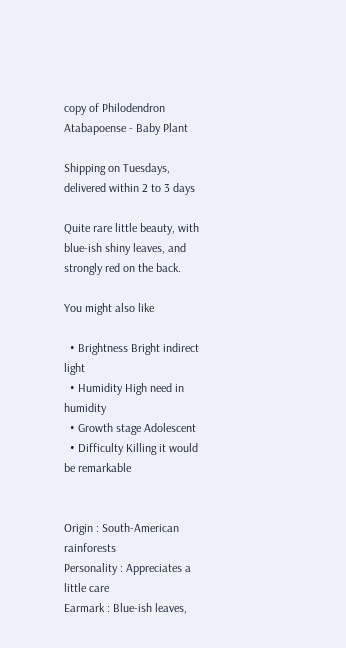copy of Philodendron Atabapoense - Baby Plant

Shipping on Tuesdays, delivered within 2 to 3 days

Quite rare little beauty, with blue-ish shiny leaves, and strongly red on the back.

You might also like

  • Brightness Bright indirect light
  • Humidity High need in humidity
  • Growth stage Adolescent
  • Difficulty Killing it would be remarkable


Origin : South-American rainforests
Personality : Appreciates a little care
Earmark : Blue-ish leaves,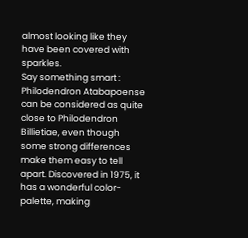almost looking like they have been covered with sparkles.
Say something smart : Philodendron Atabapoense can be considered as quite close to Philodendron Billietiae, even though some strong differences make them easy to tell apart. Discovered in 1975, it has a wonderful color-palette, making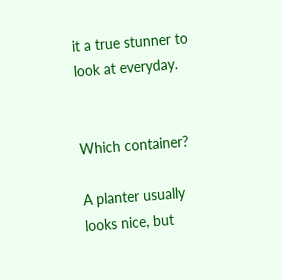it a true stunner to look at everyday.


Which container?

A planter usually looks nice, but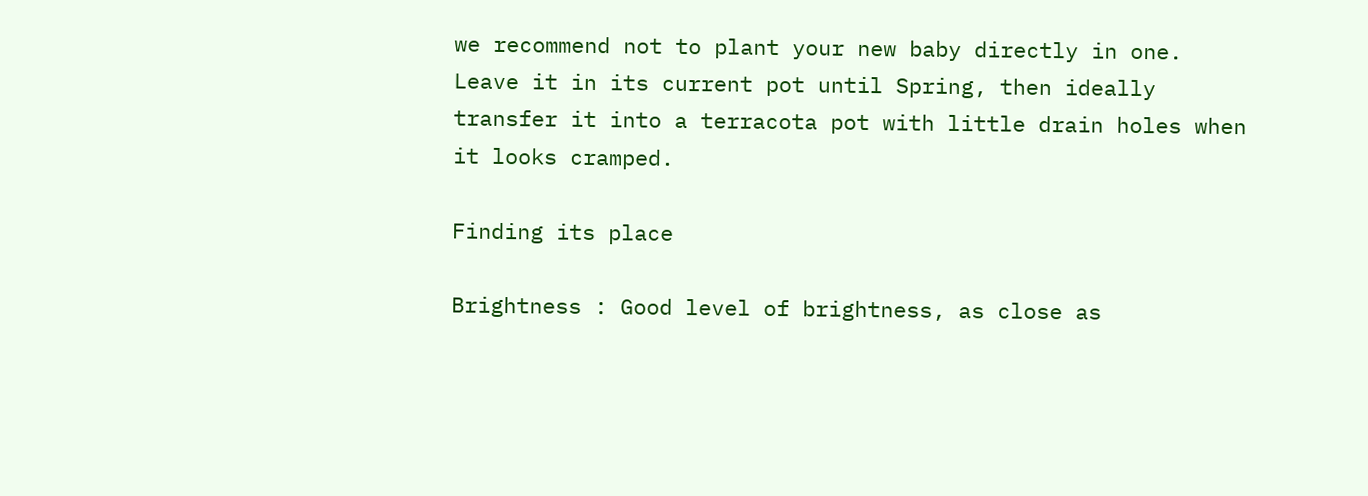we recommend not to plant your new baby directly in one.
Leave it in its current pot until Spring, then ideally transfer it into a terracota pot with little drain holes when it looks cramped.

Finding its place

Brightness : Good level of brightness, as close as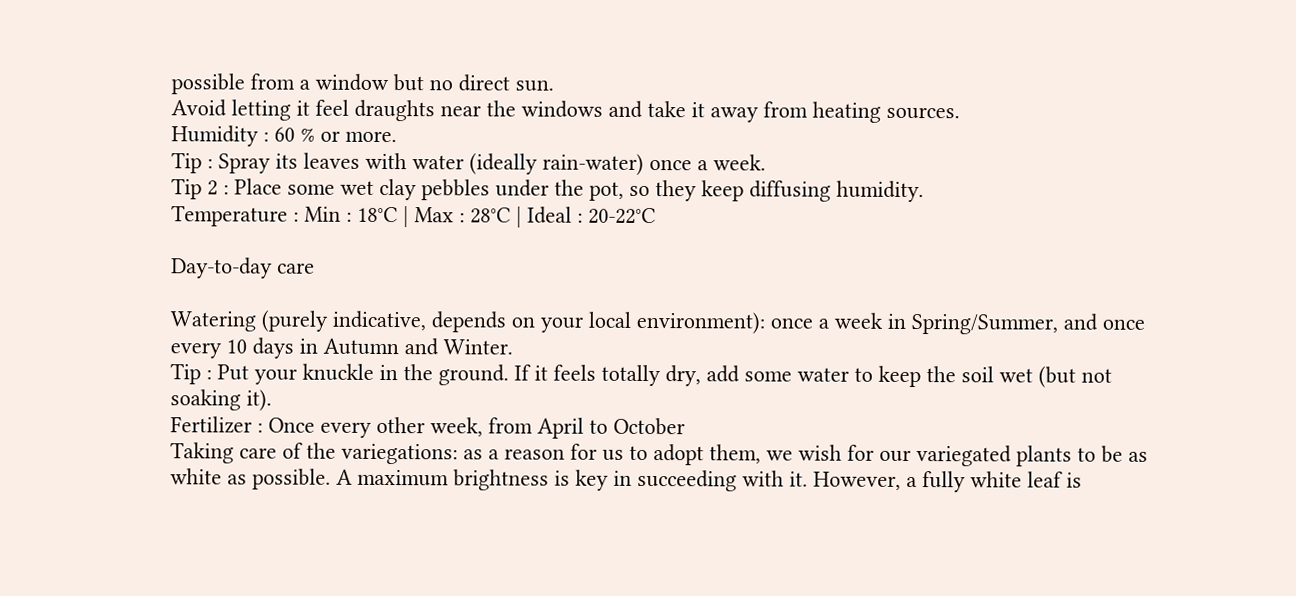possible from a window but no direct sun.
Avoid letting it feel draughts near the windows and take it away from heating sources.
Humidity : 60 % or more.
Tip : Spray its leaves with water (ideally rain-water) once a week.
Tip 2 : Place some wet clay pebbles under the pot, so they keep diffusing humidity.
Temperature : Min : 18°C | Max : 28°C | Ideal : 20-22°C

Day-to-day care

Watering (purely indicative, depends on your local environment): once a week in Spring/Summer, and once every 10 days in Autumn and Winter.
Tip : Put your knuckle in the ground. If it feels totally dry, add some water to keep the soil wet (but not soaking it).
Fertilizer : Once every other week, from April to October
Taking care of the variegations: as a reason for us to adopt them, we wish for our variegated plants to be as white as possible. A maximum brightness is key in succeeding with it. However, a fully white leaf is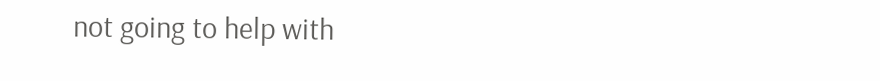not going to help with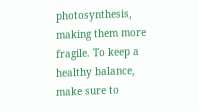photosynthesis, making them more fragile. To keep a healthy balance, make sure to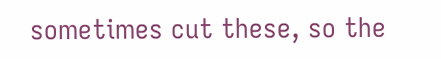sometimes cut these, so the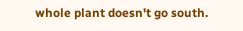whole plant doesn't go south.